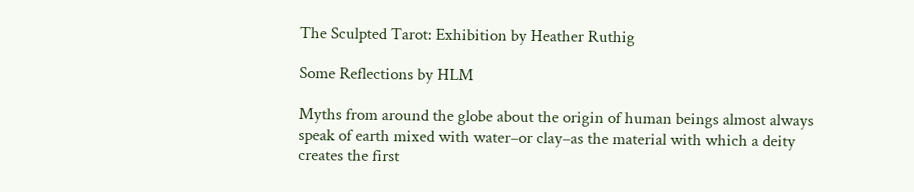The Sculpted Tarot: Exhibition by Heather Ruthig

Some Reflections by HLM

Myths from around the globe about the origin of human beings almost always speak of earth mixed with water–or clay–as the material with which a deity creates the first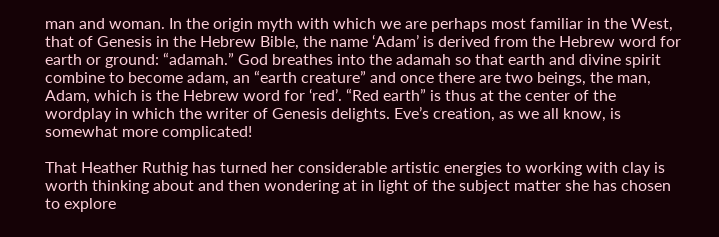man and woman. In the origin myth with which we are perhaps most familiar in the West, that of Genesis in the Hebrew Bible, the name ‘Adam’ is derived from the Hebrew word for earth or ground: “adamah.” God breathes into the adamah so that earth and divine spirit combine to become adam, an “earth creature” and once there are two beings, the man, Adam, which is the Hebrew word for ‘red’. “Red earth” is thus at the center of the wordplay in which the writer of Genesis delights. Eve’s creation, as we all know, is somewhat more complicated!

That Heather Ruthig has turned her considerable artistic energies to working with clay is worth thinking about and then wondering at in light of the subject matter she has chosen to explore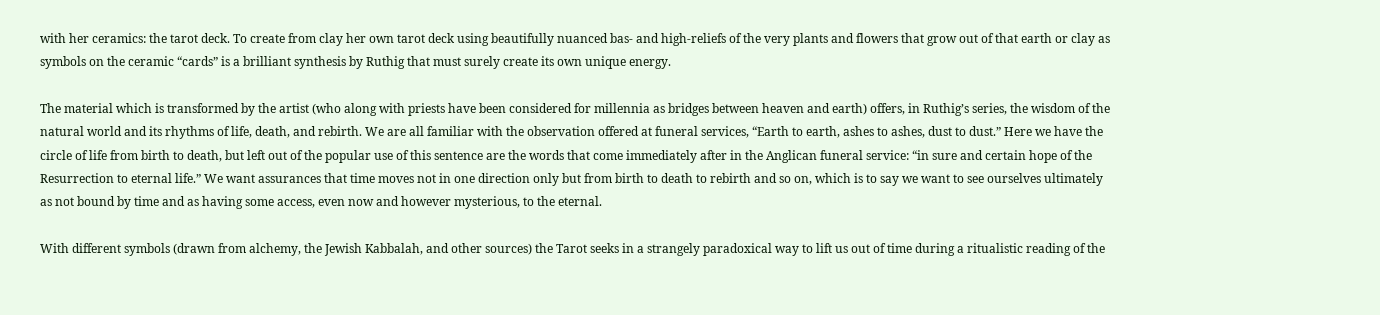with her ceramics: the tarot deck. To create from clay her own tarot deck using beautifully nuanced bas- and high-reliefs of the very plants and flowers that grow out of that earth or clay as symbols on the ceramic “cards” is a brilliant synthesis by Ruthig that must surely create its own unique energy.

The material which is transformed by the artist (who along with priests have been considered for millennia as bridges between heaven and earth) offers, in Ruthig’s series, the wisdom of the natural world and its rhythms of life, death, and rebirth. We are all familiar with the observation offered at funeral services, “Earth to earth, ashes to ashes, dust to dust.” Here we have the circle of life from birth to death, but left out of the popular use of this sentence are the words that come immediately after in the Anglican funeral service: “in sure and certain hope of the Resurrection to eternal life.” We want assurances that time moves not in one direction only but from birth to death to rebirth and so on, which is to say we want to see ourselves ultimately as not bound by time and as having some access, even now and however mysterious, to the eternal.

With different symbols (drawn from alchemy, the Jewish Kabbalah, and other sources) the Tarot seeks in a strangely paradoxical way to lift us out of time during a ritualistic reading of the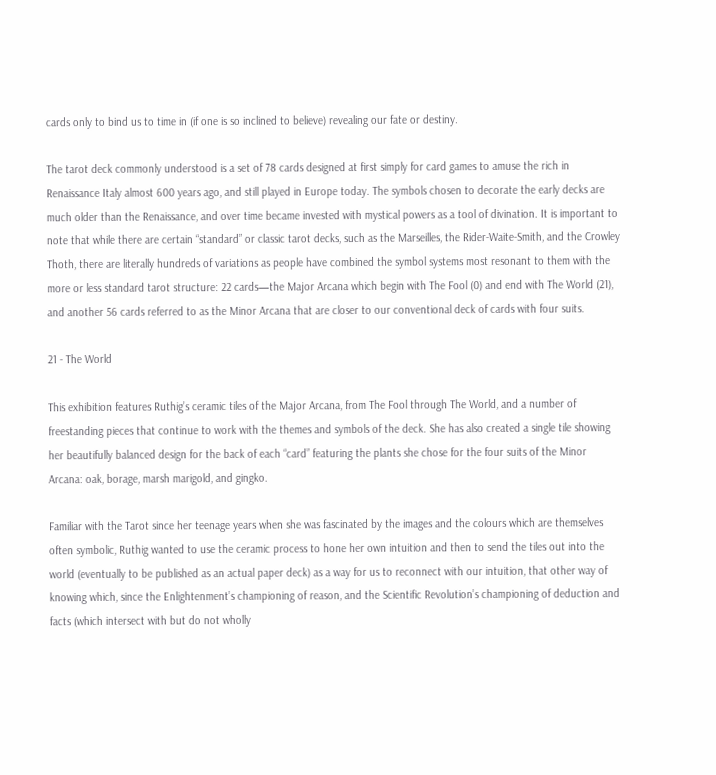cards only to bind us to time in (if one is so inclined to believe) revealing our fate or destiny.

The tarot deck commonly understood is a set of 78 cards designed at first simply for card games to amuse the rich in Renaissance Italy almost 600 years ago, and still played in Europe today. The symbols chosen to decorate the early decks are much older than the Renaissance, and over time became invested with mystical powers as a tool of divination. It is important to note that while there are certain “standard” or classic tarot decks, such as the Marseilles, the Rider-Waite-Smith, and the Crowley Thoth, there are literally hundreds of variations as people have combined the symbol systems most resonant to them with the more or less standard tarot structure: 22 cards—the Major Arcana which begin with The Fool (0) and end with The World (21), and another 56 cards referred to as the Minor Arcana that are closer to our conventional deck of cards with four suits.

21 - The World

This exhibition features Ruthig’s ceramic tiles of the Major Arcana, from The Fool through The World, and a number of freestanding pieces that continue to work with the themes and symbols of the deck. She has also created a single tile showing her beautifully balanced design for the back of each “card” featuring the plants she chose for the four suits of the Minor Arcana: oak, borage, marsh marigold, and gingko.

Familiar with the Tarot since her teenage years when she was fascinated by the images and the colours which are themselves often symbolic, Ruthig wanted to use the ceramic process to hone her own intuition and then to send the tiles out into the world (eventually to be published as an actual paper deck) as a way for us to reconnect with our intuition, that other way of knowing which, since the Enlightenment’s championing of reason, and the Scientific Revolution’s championing of deduction and facts (which intersect with but do not wholly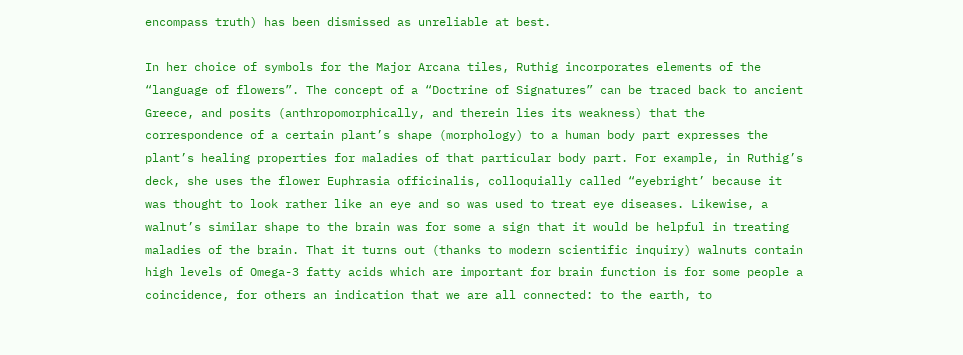encompass truth) has been dismissed as unreliable at best.

In her choice of symbols for the Major Arcana tiles, Ruthig incorporates elements of the “language of flowers”. The concept of a “Doctrine of Signatures” can be traced back to ancient Greece, and posits (anthropomorphically, and therein lies its weakness) that the correspondence of a certain plant’s shape (morphology) to a human body part expresses the plant’s healing properties for maladies of that particular body part. For example, in Ruthig’s deck, she uses the flower Euphrasia officinalis, colloquially called “eyebright’ because it was thought to look rather like an eye and so was used to treat eye diseases. Likewise, a walnut’s similar shape to the brain was for some a sign that it would be helpful in treating maladies of the brain. That it turns out (thanks to modern scientific inquiry) walnuts contain high levels of Omega-3 fatty acids which are important for brain function is for some people a coincidence, for others an indication that we are all connected: to the earth, to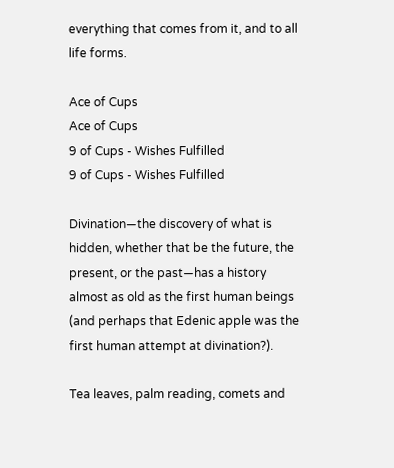everything that comes from it, and to all life forms.

Ace of Cups
Ace of Cups
9 of Cups - Wishes Fulfilled
9 of Cups - Wishes Fulfilled

Divination—the discovery of what is hidden, whether that be the future, the present, or the past—has a history almost as old as the first human beings (and perhaps that Edenic apple was the first human attempt at divination?).

Tea leaves, palm reading, comets and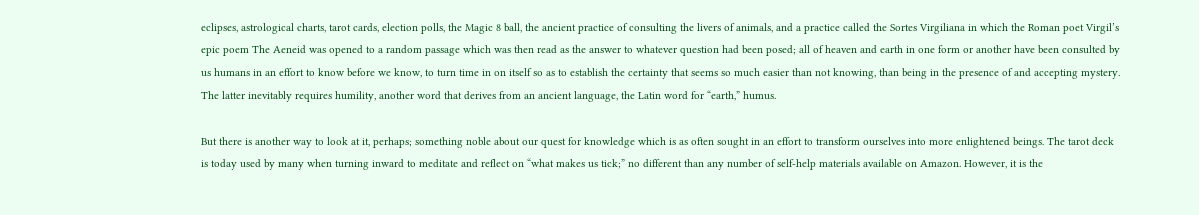eclipses, astrological charts, tarot cards, election polls, the Magic 8 ball, the ancient practice of consulting the livers of animals, and a practice called the Sortes Virgiliana in which the Roman poet Virgil’s epic poem The Aeneid was opened to a random passage which was then read as the answer to whatever question had been posed; all of heaven and earth in one form or another have been consulted by us humans in an effort to know before we know, to turn time in on itself so as to establish the certainty that seems so much easier than not knowing, than being in the presence of and accepting mystery. The latter inevitably requires humility, another word that derives from an ancient language, the Latin word for “earth,” humus.

But there is another way to look at it, perhaps; something noble about our quest for knowledge which is as often sought in an effort to transform ourselves into more enlightened beings. The tarot deck is today used by many when turning inward to meditate and reflect on “what makes us tick;” no different than any number of self-help materials available on Amazon. However, it is the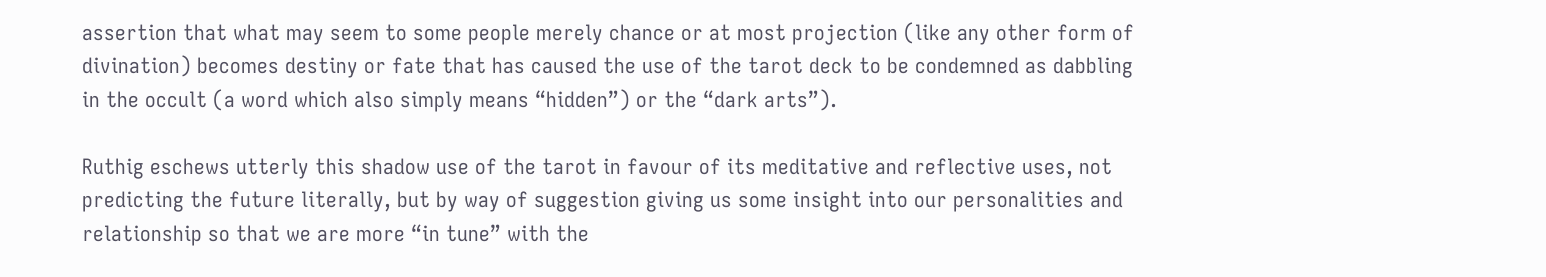assertion that what may seem to some people merely chance or at most projection (like any other form of divination) becomes destiny or fate that has caused the use of the tarot deck to be condemned as dabbling in the occult (a word which also simply means “hidden”) or the “dark arts”).

Ruthig eschews utterly this shadow use of the tarot in favour of its meditative and reflective uses, not predicting the future literally, but by way of suggestion giving us some insight into our personalities and relationship so that we are more “in tune” with the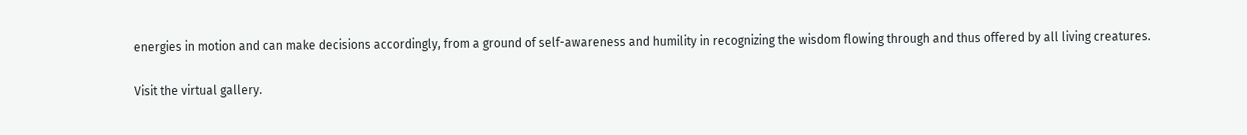energies in motion and can make decisions accordingly, from a ground of self-awareness and humility in recognizing the wisdom flowing through and thus offered by all living creatures.

Visit the virtual gallery.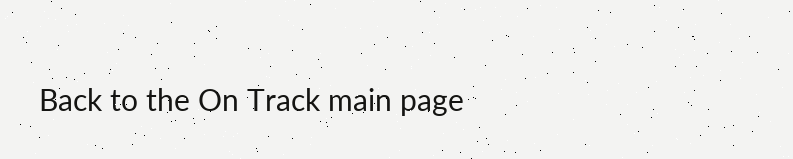Back to the On Track main page